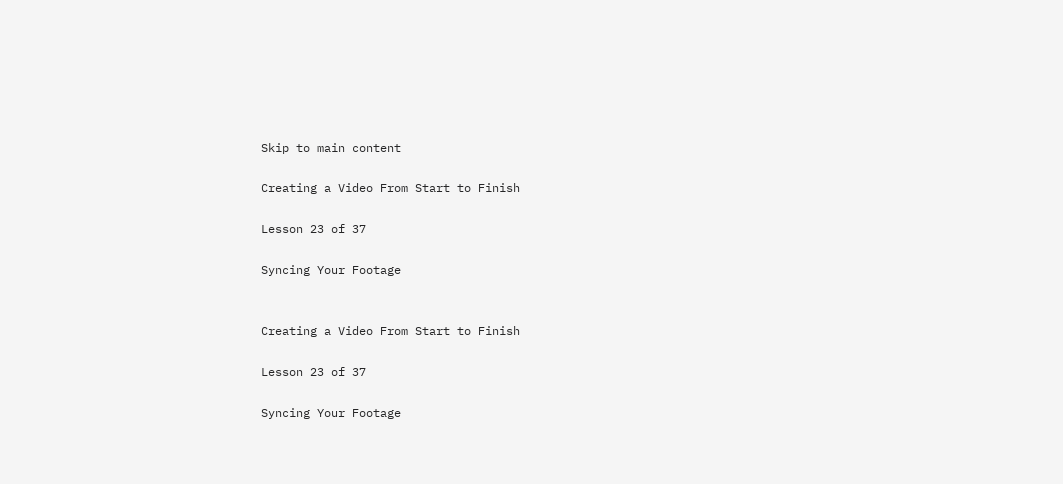Skip to main content

Creating a Video From Start to Finish

Lesson 23 of 37

Syncing Your Footage


Creating a Video From Start to Finish

Lesson 23 of 37

Syncing Your Footage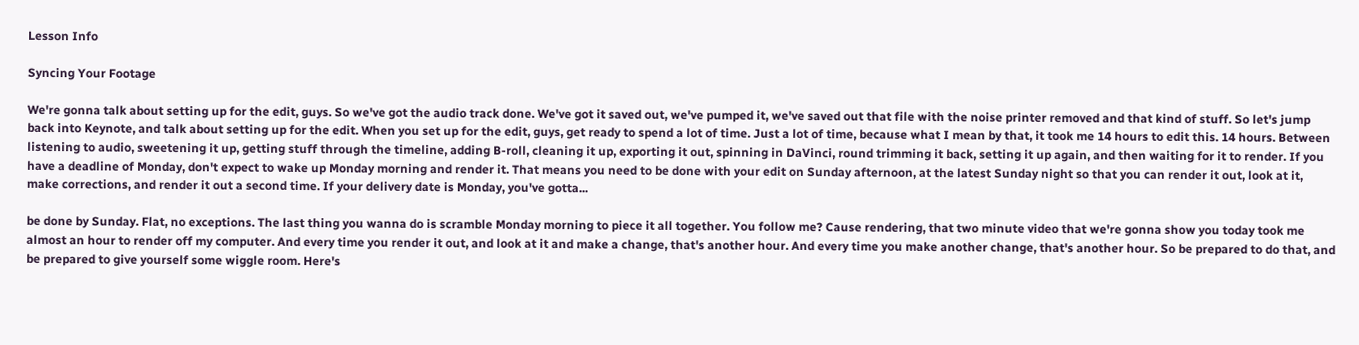Lesson Info

Syncing Your Footage

We're gonna talk about setting up for the edit, guys. So we've got the audio track done. We've got it saved out, we've pumped it, we've saved out that file with the noise printer removed and that kind of stuff. So let's jump back into Keynote, and talk about setting up for the edit. When you set up for the edit, guys, get ready to spend a lot of time. Just a lot of time, because what I mean by that, it took me 14 hours to edit this. 14 hours. Between listening to audio, sweetening it up, getting stuff through the timeline, adding B-roll, cleaning it up, exporting it out, spinning in DaVinci, round trimming it back, setting it up again, and then waiting for it to render. If you have a deadline of Monday, don't expect to wake up Monday morning and render it. That means you need to be done with your edit on Sunday afternoon, at the latest Sunday night so that you can render it out, look at it, make corrections, and render it out a second time. If your delivery date is Monday, you've gotta...

be done by Sunday. Flat, no exceptions. The last thing you wanna do is scramble Monday morning to piece it all together. You follow me? Cause rendering, that two minute video that we're gonna show you today took me almost an hour to render off my computer. And every time you render it out, and look at it and make a change, that's another hour. And every time you make another change, that's another hour. So be prepared to do that, and be prepared to give yourself some wiggle room. Here's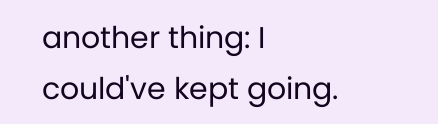another thing: I could've kept going.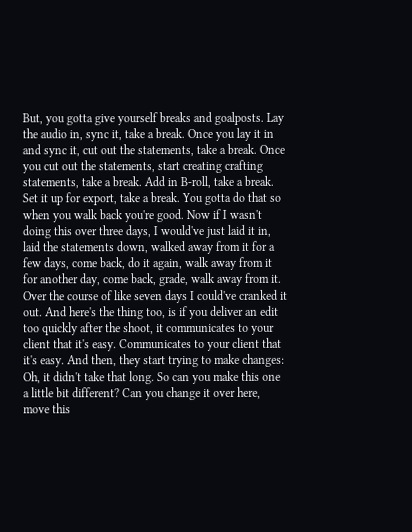But, you gotta give yourself breaks and goalposts. Lay the audio in, sync it, take a break. Once you lay it in and sync it, cut out the statements, take a break. Once you cut out the statements, start creating crafting statements, take a break. Add in B-roll, take a break. Set it up for export, take a break. You gotta do that so when you walk back you're good. Now if I wasn't doing this over three days, I would've just laid it in, laid the statements down, walked away from it for a few days, come back, do it again, walk away from it for another day, come back, grade, walk away from it. Over the course of like seven days I could've cranked it out. And here's the thing too, is if you deliver an edit too quickly after the shoot, it communicates to your client that it's easy. Communicates to your client that it's easy. And then, they start trying to make changes: Oh, it didn't take that long. So can you make this one a little bit different? Can you change it over here, move this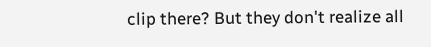clip there? But they don't realize all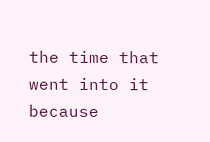the time that went into it because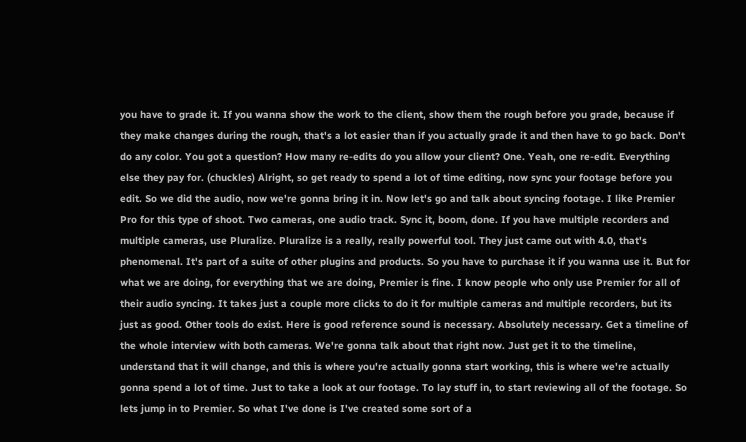you have to grade it. If you wanna show the work to the client, show them the rough before you grade, because if they make changes during the rough, that's a lot easier than if you actually grade it and then have to go back. Don't do any color. You got a question? How many re-edits do you allow your client? One. Yeah, one re-edit. Everything else they pay for. (chuckles) Alright, so get ready to spend a lot of time editing, now sync your footage before you edit. So we did the audio, now we're gonna bring it in. Now let's go and talk about syncing footage. I like Premier Pro for this type of shoot. Two cameras, one audio track. Sync it, boom, done. If you have multiple recorders and multiple cameras, use Pluralize. Pluralize is a really, really powerful tool. They just came out with 4.0, that's phenomenal. It's part of a suite of other plugins and products. So you have to purchase it if you wanna use it. But for what we are doing, for everything that we are doing, Premier is fine. I know people who only use Premier for all of their audio syncing. It takes just a couple more clicks to do it for multiple cameras and multiple recorders, but its just as good. Other tools do exist. Here is good reference sound is necessary. Absolutely necessary. Get a timeline of the whole interview with both cameras. We're gonna talk about that right now. Just get it to the timeline, understand that it will change, and this is where you're actually gonna start working, this is where we're actually gonna spend a lot of time. Just to take a look at our footage. To lay stuff in, to start reviewing all of the footage. So lets jump in to Premier. So what I've done is I've created some sort of a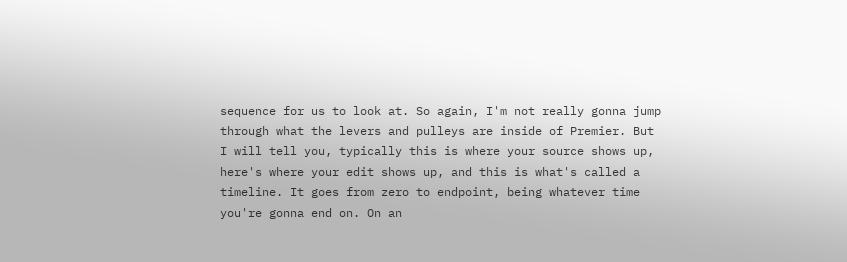sequence for us to look at. So again, I'm not really gonna jump through what the levers and pulleys are inside of Premier. But I will tell you, typically this is where your source shows up, here's where your edit shows up, and this is what's called a timeline. It goes from zero to endpoint, being whatever time you're gonna end on. On an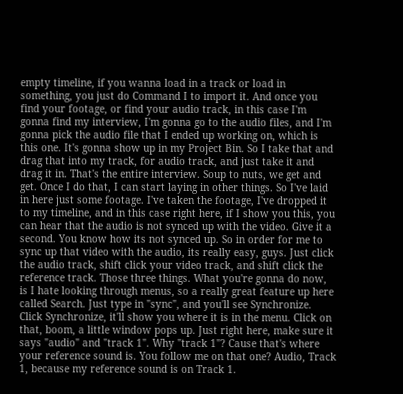empty timeline, if you wanna load in a track or load in something, you just do Command I to import it. And once you find your footage, or find your audio track, in this case I'm gonna find my interview, I'm gonna go to the audio files, and I'm gonna pick the audio file that I ended up working on, which is this one. It's gonna show up in my Project Bin. So I take that and drag that into my track, for audio track, and just take it and drag it in. That's the entire interview. Soup to nuts, we get and get. Once I do that, I can start laying in other things. So I've laid in here just some footage. I've taken the footage, I've dropped it to my timeline, and in this case right here, if I show you this, you can hear that the audio is not synced up with the video. Give it a second. You know how its not synced up. So in order for me to sync up that video with the audio, its really easy, guys. Just click the audio track, shift click your video track, and shift click the reference track. Those three things. What you're gonna do now, is I hate looking through menus, so a really great feature up here called Search. Just type in "sync", and you'll see Synchronize. Click Synchronize, it'll show you where it is in the menu. Click on that, boom, a little window pops up. Just right here, make sure it says "audio" and "track 1". Why "track 1"? Cause that's where your reference sound is. You follow me on that one? Audio, Track 1, because my reference sound is on Track 1.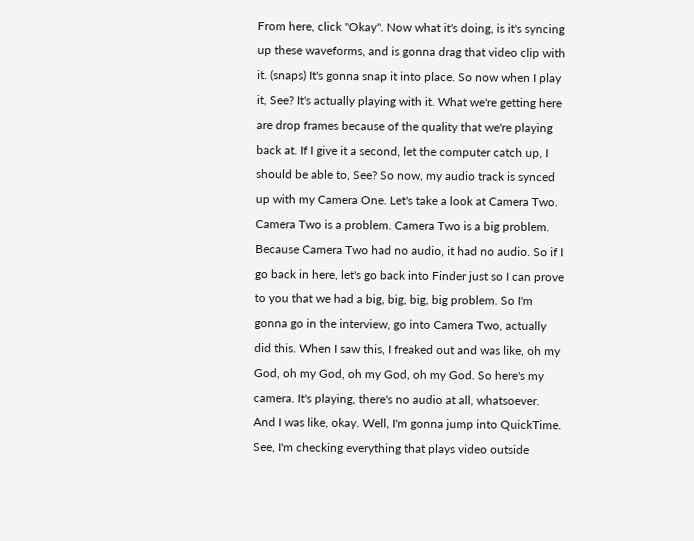From here, click "Okay". Now what it's doing, is it's syncing up these waveforms, and is gonna drag that video clip with it. (snaps) It's gonna snap it into place. So now when I play it, See? It's actually playing with it. What we're getting here are drop frames because of the quality that we're playing back at. If I give it a second, let the computer catch up, I should be able to, See? So now, my audio track is synced up with my Camera One. Let's take a look at Camera Two. Camera Two is a problem. Camera Two is a big problem. Because Camera Two had no audio, it had no audio. So if I go back in here, let's go back into Finder just so I can prove to you that we had a big, big, big, big problem. So I'm gonna go in the interview, go into Camera Two, actually did this. When I saw this, I freaked out and was like, oh my God, oh my God, oh my God, oh my God. So here's my camera. It's playing, there's no audio at all, whatsoever. And I was like, okay. Well, I'm gonna jump into QuickTime. See, I'm checking everything that plays video outside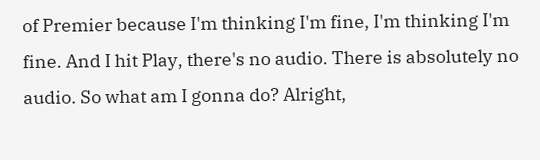of Premier because I'm thinking I'm fine, I'm thinking I'm fine. And I hit Play, there's no audio. There is absolutely no audio. So what am I gonna do? Alright,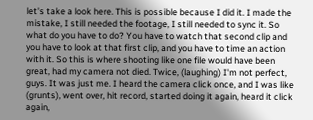let's take a look here. This is possible because I did it. I made the mistake, I still needed the footage, I still needed to sync it. So what do you have to do? You have to watch that second clip and you have to look at that first clip, and you have to time an action with it. So this is where shooting like one file would have been great, had my camera not died. Twice, (laughing) I'm not perfect, guys. It was just me. I heard the camera click once, and I was like (grunts), went over, hit record, started doing it again, heard it click again,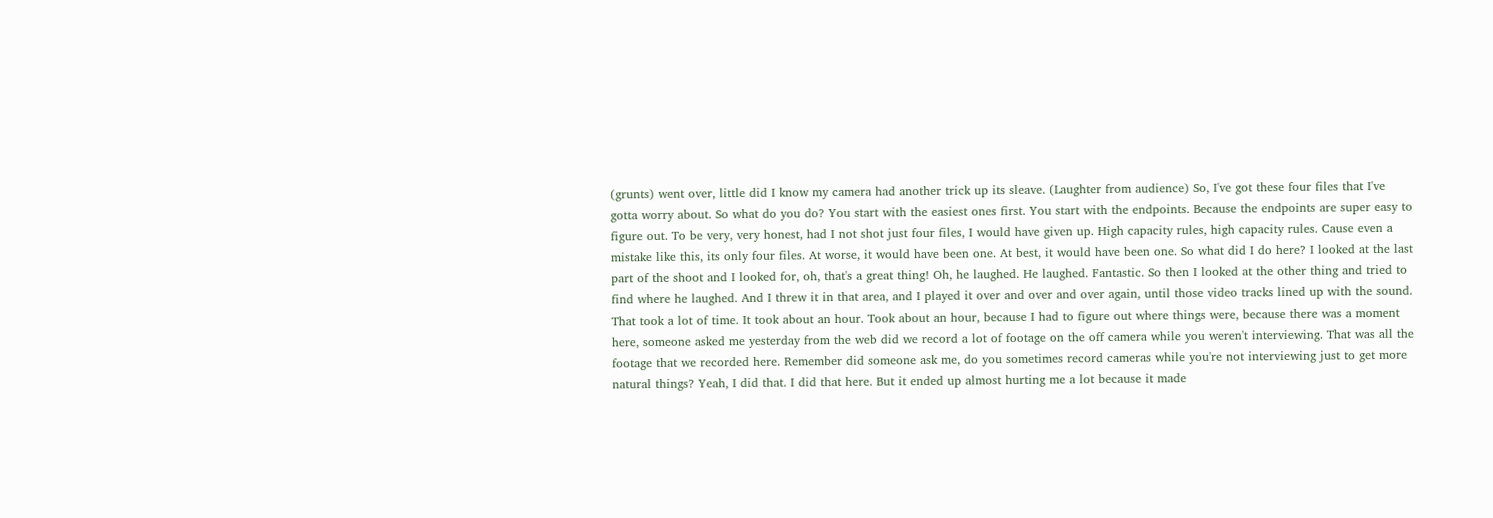(grunts) went over, little did I know my camera had another trick up its sleave. (Laughter from audience) So, I've got these four files that I've gotta worry about. So what do you do? You start with the easiest ones first. You start with the endpoints. Because the endpoints are super easy to figure out. To be very, very honest, had I not shot just four files, I would have given up. High capacity rules, high capacity rules. Cause even a mistake like this, its only four files. At worse, it would have been one. At best, it would have been one. So what did I do here? I looked at the last part of the shoot and I looked for, oh, that's a great thing! Oh, he laughed. He laughed. Fantastic. So then I looked at the other thing and tried to find where he laughed. And I threw it in that area, and I played it over and over and over again, until those video tracks lined up with the sound. That took a lot of time. It took about an hour. Took about an hour, because I had to figure out where things were, because there was a moment here, someone asked me yesterday from the web did we record a lot of footage on the off camera while you weren't interviewing. That was all the footage that we recorded here. Remember did someone ask me, do you sometimes record cameras while you're not interviewing just to get more natural things? Yeah, I did that. I did that here. But it ended up almost hurting me a lot because it made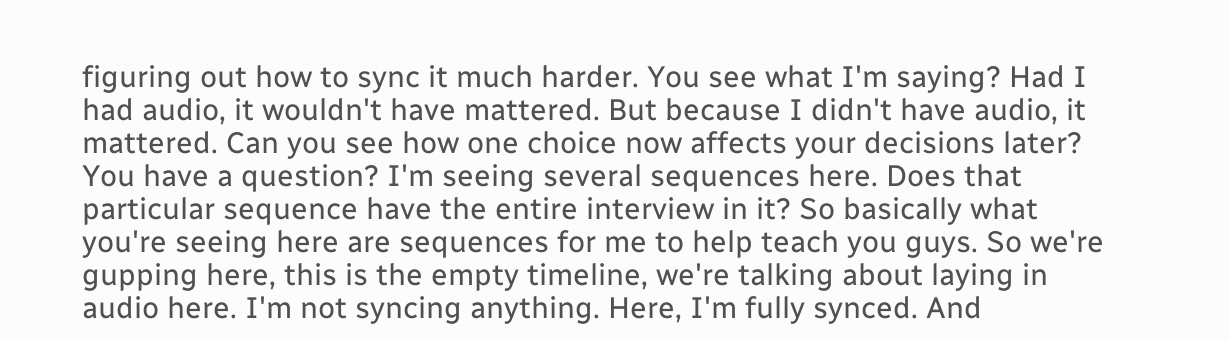figuring out how to sync it much harder. You see what I'm saying? Had I had audio, it wouldn't have mattered. But because I didn't have audio, it mattered. Can you see how one choice now affects your decisions later? You have a question? I'm seeing several sequences here. Does that particular sequence have the entire interview in it? So basically what you're seeing here are sequences for me to help teach you guys. So we're gupping here, this is the empty timeline, we're talking about laying in audio here. I'm not syncing anything. Here, I'm fully synced. And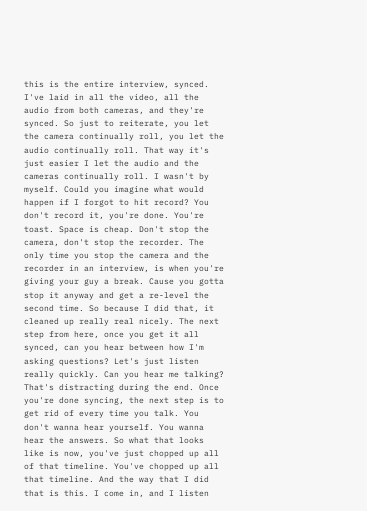this is the entire interview, synced. I've laid in all the video, all the audio from both cameras, and they're synced. So just to reiterate, you let the camera continually roll, you let the audio continually roll. That way it's just easier I let the audio and the cameras continually roll. I wasn't by myself. Could you imagine what would happen if I forgot to hit record? You don't record it, you're done. You're toast. Space is cheap. Don't stop the camera, don't stop the recorder. The only time you stop the camera and the recorder in an interview, is when you're giving your guy a break. Cause you gotta stop it anyway and get a re-level the second time. So because I did that, it cleaned up really real nicely. The next step from here, once you get it all synced, can you hear between how I'm asking questions? Let's just listen really quickly. Can you hear me talking? That's distracting during the end. Once you're done syncing, the next step is to get rid of every time you talk. You don't wanna hear yourself. You wanna hear the answers. So what that looks like is now, you've just chopped up all of that timeline. You've chopped up all that timeline. And the way that I did that is this. I come in, and I listen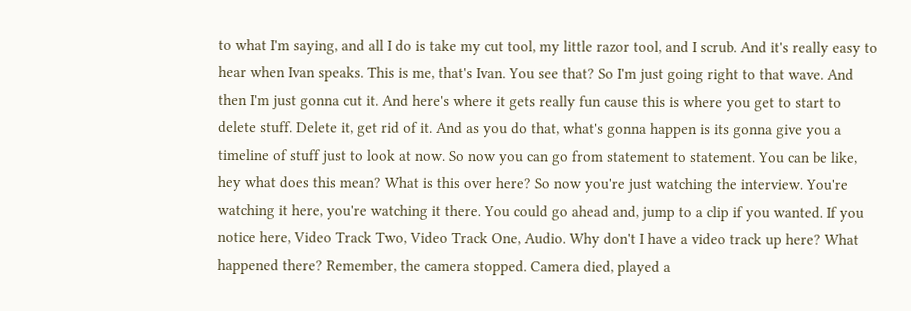to what I'm saying, and all I do is take my cut tool, my little razor tool, and I scrub. And it's really easy to hear when Ivan speaks. This is me, that's Ivan. You see that? So I'm just going right to that wave. And then I'm just gonna cut it. And here's where it gets really fun cause this is where you get to start to delete stuff. Delete it, get rid of it. And as you do that, what's gonna happen is its gonna give you a timeline of stuff just to look at now. So now you can go from statement to statement. You can be like, hey what does this mean? What is this over here? So now you're just watching the interview. You're watching it here, you're watching it there. You could go ahead and, jump to a clip if you wanted. If you notice here, Video Track Two, Video Track One, Audio. Why don't I have a video track up here? What happened there? Remember, the camera stopped. Camera died, played a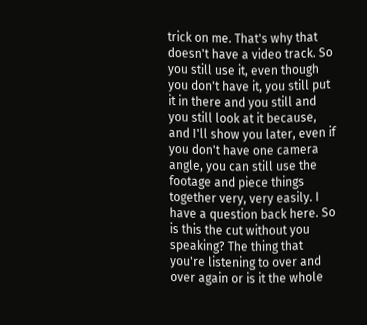trick on me. That's why that doesn't have a video track. So you still use it, even though you don't have it, you still put it in there and you still and you still look at it because, and I'll show you later, even if you don't have one camera angle, you can still use the footage and piece things together very, very easily. I have a question back here. So is this the cut without you speaking? The thing that you're listening to over and over again or is it the whole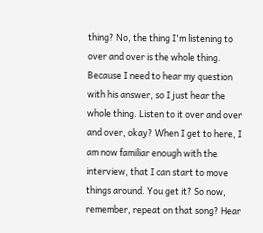thing? No, the thing I'm listening to over and over is the whole thing. Because I need to hear my question with his answer, so I just hear the whole thing. Listen to it over and over and over, okay? When I get to here, I am now familiar enough with the interview, that I can start to move things around. You get it? So now, remember, repeat on that song? Hear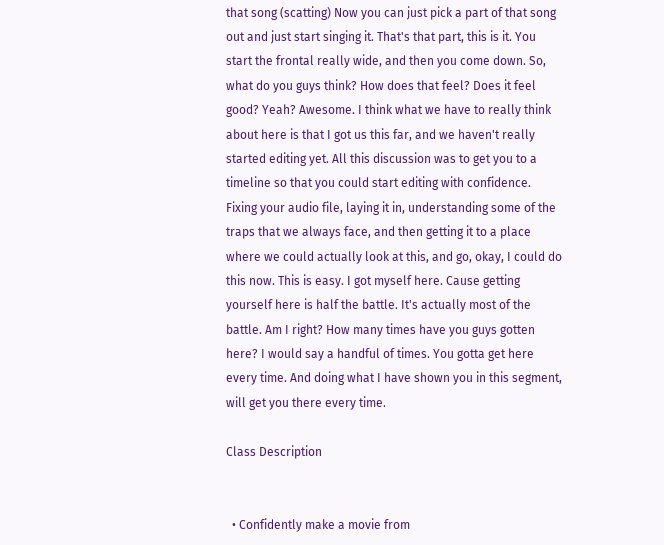that song (scatting) Now you can just pick a part of that song out and just start singing it. That's that part, this is it. You start the frontal really wide, and then you come down. So, what do you guys think? How does that feel? Does it feel good? Yeah? Awesome. I think what we have to really think about here is that I got us this far, and we haven't really started editing yet. All this discussion was to get you to a timeline so that you could start editing with confidence. Fixing your audio file, laying it in, understanding some of the traps that we always face, and then getting it to a place where we could actually look at this, and go, okay, I could do this now. This is easy. I got myself here. Cause getting yourself here is half the battle. It's actually most of the battle. Am I right? How many times have you guys gotten here? I would say a handful of times. You gotta get here every time. And doing what I have shown you in this segment, will get you there every time.

Class Description


  • Confidently make a movie from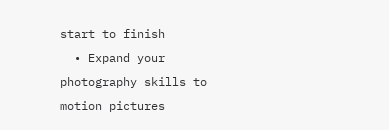start to finish
  • Expand your photography skills to motion pictures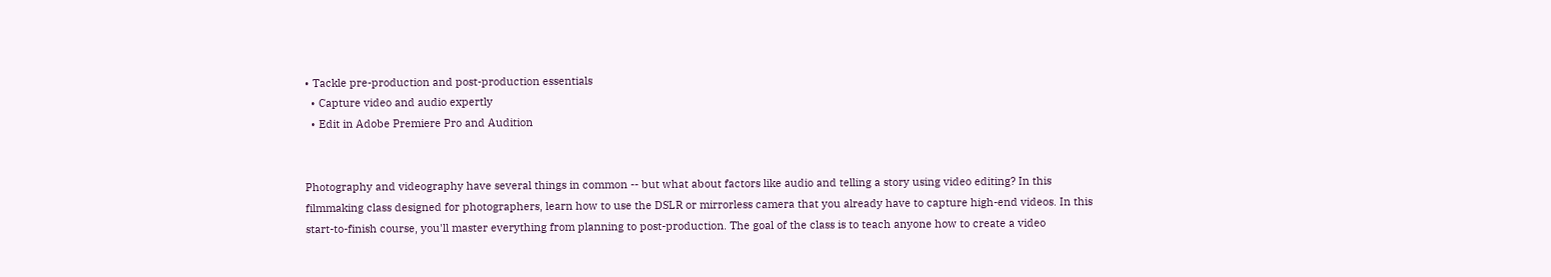• Tackle pre-production and post-production essentials
  • Capture video and audio expertly
  • Edit in Adobe Premiere Pro and Audition


Photography and videography have several things in common -- but what about factors like audio and telling a story using video editing? In this filmmaking class designed for photographers, learn how to use the DSLR or mirrorless camera that you already have to capture high-end videos. In this start-to-finish course, you'll master everything from planning to post-production. The goal of the class is to teach anyone how to create a video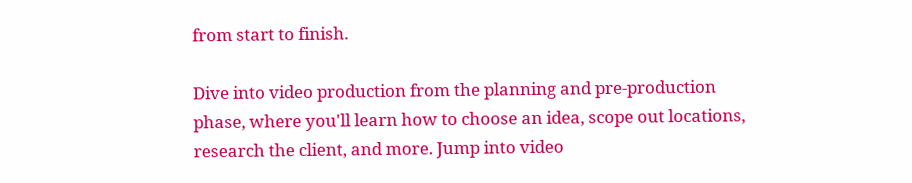from start to finish.

Dive into video production from the planning and pre-production phase, where you'll learn how to choose an idea, scope out locations, research the client, and more. Jump into video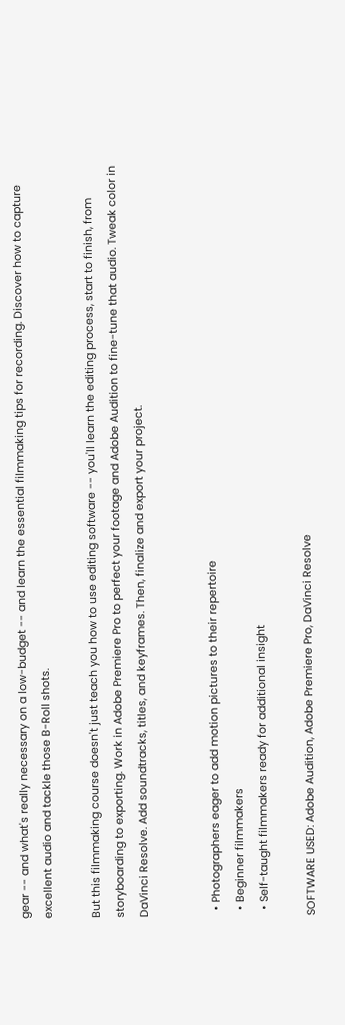gear -- and what's really necessary on a low-budget -- and learn the essential filmmaking tips for recording. Discover how to capture excellent audio and tackle those B-Roll shots.

But this filmmaking course doesn't just teach you how to use editing software -- you'll learn the editing process, start to finish, from storyboarding to exporting. Work in Adobe Premiere Pro to perfect your footage and Adobe Audition to fine-tune that audio. Tweak color in DaVinci Resolve. Add soundtracks, titles, and keyframes. Then, finalize and export your project.


  • Photographers eager to add motion pictures to their repertoire
  • Beginner filmmakers
  • Self-taught filmmakers ready for additional insight

SOFTWARE USED: Adobe Audition, Adobe Premiere Pro, DaVinci Resolve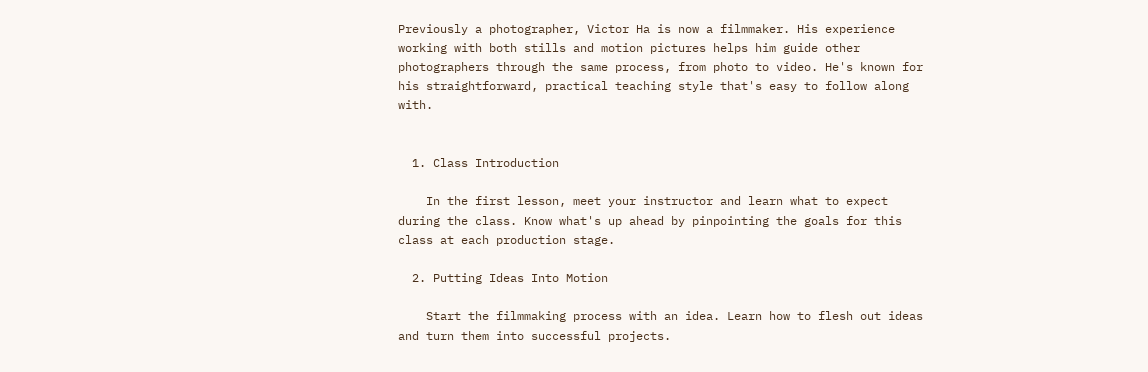Previously a photographer, Victor Ha is now a filmmaker. His experience working with both stills and motion pictures helps him guide other photographers through the same process, from photo to video. He's known for his straightforward, practical teaching style that's easy to follow along with.


  1. Class Introduction

    In the first lesson, meet your instructor and learn what to expect during the class. Know what's up ahead by pinpointing the goals for this class at each production stage.

  2. Putting Ideas Into Motion

    Start the filmmaking process with an idea. Learn how to flesh out ideas and turn them into successful projects.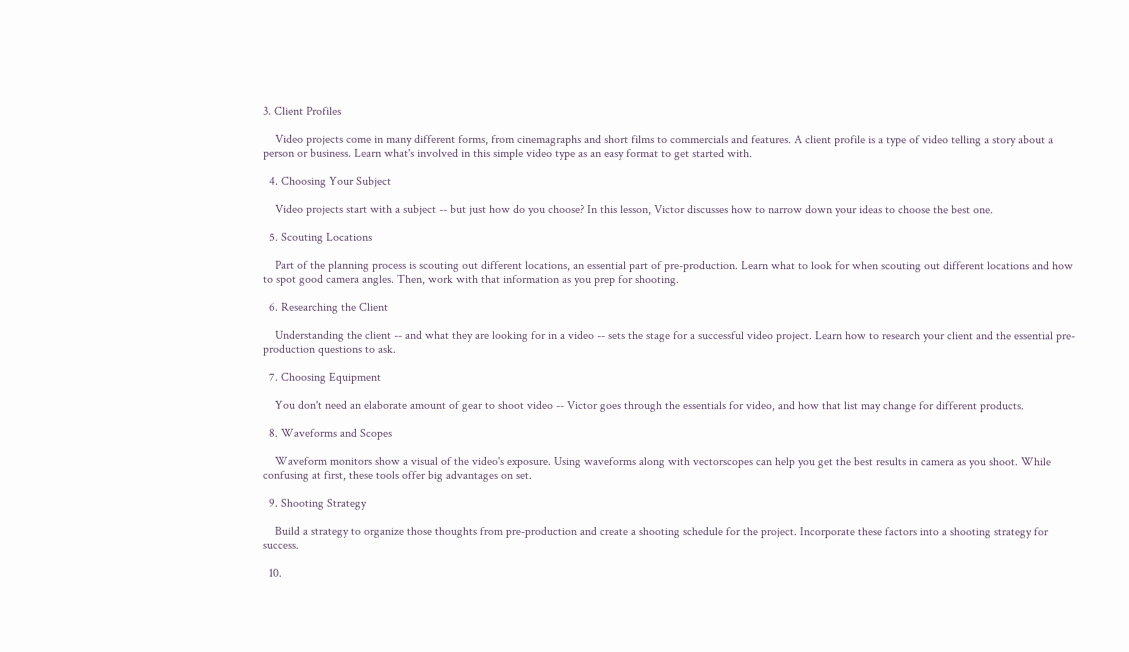3. Client Profiles

    Video projects come in many different forms, from cinemagraphs and short films to commercials and features. A client profile is a type of video telling a story about a person or business. Learn what's involved in this simple video type as an easy format to get started with.

  4. Choosing Your Subject

    Video projects start with a subject -- but just how do you choose? In this lesson, Victor discusses how to narrow down your ideas to choose the best one.

  5. Scouting Locations

    Part of the planning process is scouting out different locations, an essential part of pre-production. Learn what to look for when scouting out different locations and how to spot good camera angles. Then, work with that information as you prep for shooting.

  6. Researching the Client

    Understanding the client -- and what they are looking for in a video -- sets the stage for a successful video project. Learn how to research your client and the essential pre-production questions to ask.

  7. Choosing Equipment

    You don't need an elaborate amount of gear to shoot video -- Victor goes through the essentials for video, and how that list may change for different products.

  8. Waveforms and Scopes

    Waveform monitors show a visual of the video's exposure. Using waveforms along with vectorscopes can help you get the best results in camera as you shoot. While confusing at first, these tools offer big advantages on set.

  9. Shooting Strategy

    Build a strategy to organize those thoughts from pre-production and create a shooting schedule for the project. Incorporate these factors into a shooting strategy for success.

  10.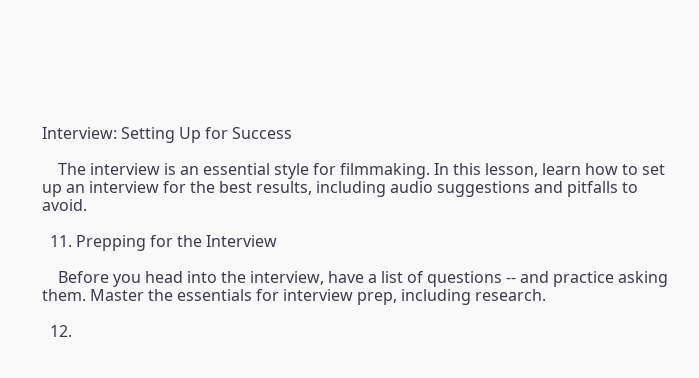Interview: Setting Up for Success

    The interview is an essential style for filmmaking. In this lesson, learn how to set up an interview for the best results, including audio suggestions and pitfalls to avoid.

  11. Prepping for the Interview

    Before you head into the interview, have a list of questions -- and practice asking them. Master the essentials for interview prep, including research.

  12.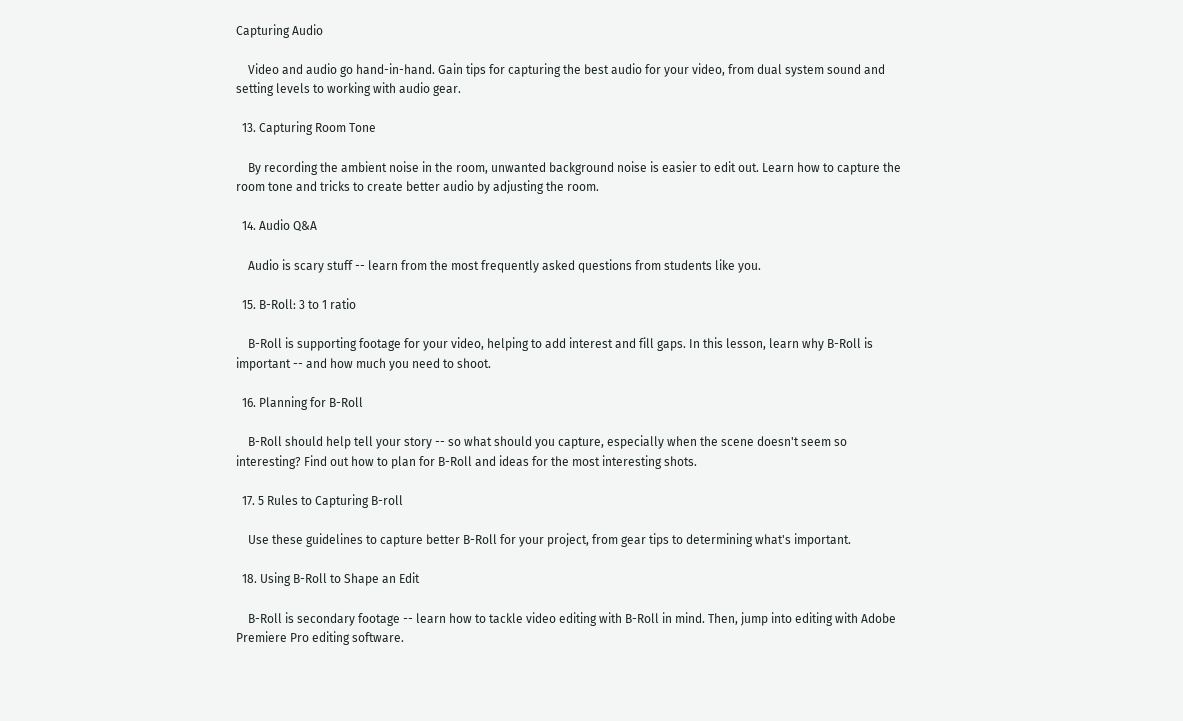Capturing Audio

    Video and audio go hand-in-hand. Gain tips for capturing the best audio for your video, from dual system sound and setting levels to working with audio gear.

  13. Capturing Room Tone

    By recording the ambient noise in the room, unwanted background noise is easier to edit out. Learn how to capture the room tone and tricks to create better audio by adjusting the room.

  14. Audio Q&A

    Audio is scary stuff -- learn from the most frequently asked questions from students like you.

  15. B-Roll: 3 to 1 ratio

    B-Roll is supporting footage for your video, helping to add interest and fill gaps. In this lesson, learn why B-Roll is important -- and how much you need to shoot.

  16. Planning for B-Roll

    B-Roll should help tell your story -- so what should you capture, especially when the scene doesn't seem so interesting? Find out how to plan for B-Roll and ideas for the most interesting shots.

  17. 5 Rules to Capturing B-roll

    Use these guidelines to capture better B-Roll for your project, from gear tips to determining what's important.

  18. Using B-Roll to Shape an Edit

    B-Roll is secondary footage -- learn how to tackle video editing with B-Roll in mind. Then, jump into editing with Adobe Premiere Pro editing software.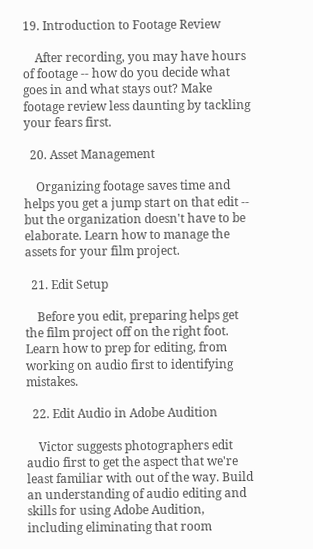19. Introduction to Footage Review

    After recording, you may have hours of footage -- how do you decide what goes in and what stays out? Make footage review less daunting by tackling your fears first.

  20. Asset Management

    Organizing footage saves time and helps you get a jump start on that edit -- but the organization doesn't have to be elaborate. Learn how to manage the assets for your film project.

  21. Edit Setup

    Before you edit, preparing helps get the film project off on the right foot. Learn how to prep for editing, from working on audio first to identifying mistakes.

  22. Edit Audio in Adobe Audition

    Victor suggests photographers edit audio first to get the aspect that we're least familiar with out of the way. Build an understanding of audio editing and skills for using Adobe Audition, including eliminating that room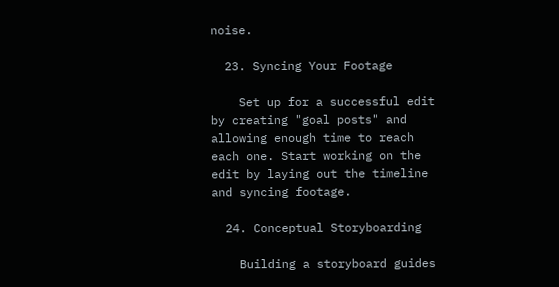noise.

  23. Syncing Your Footage

    Set up for a successful edit by creating "goal posts" and allowing enough time to reach each one. Start working on the edit by laying out the timeline and syncing footage.

  24. Conceptual Storyboarding

    Building a storyboard guides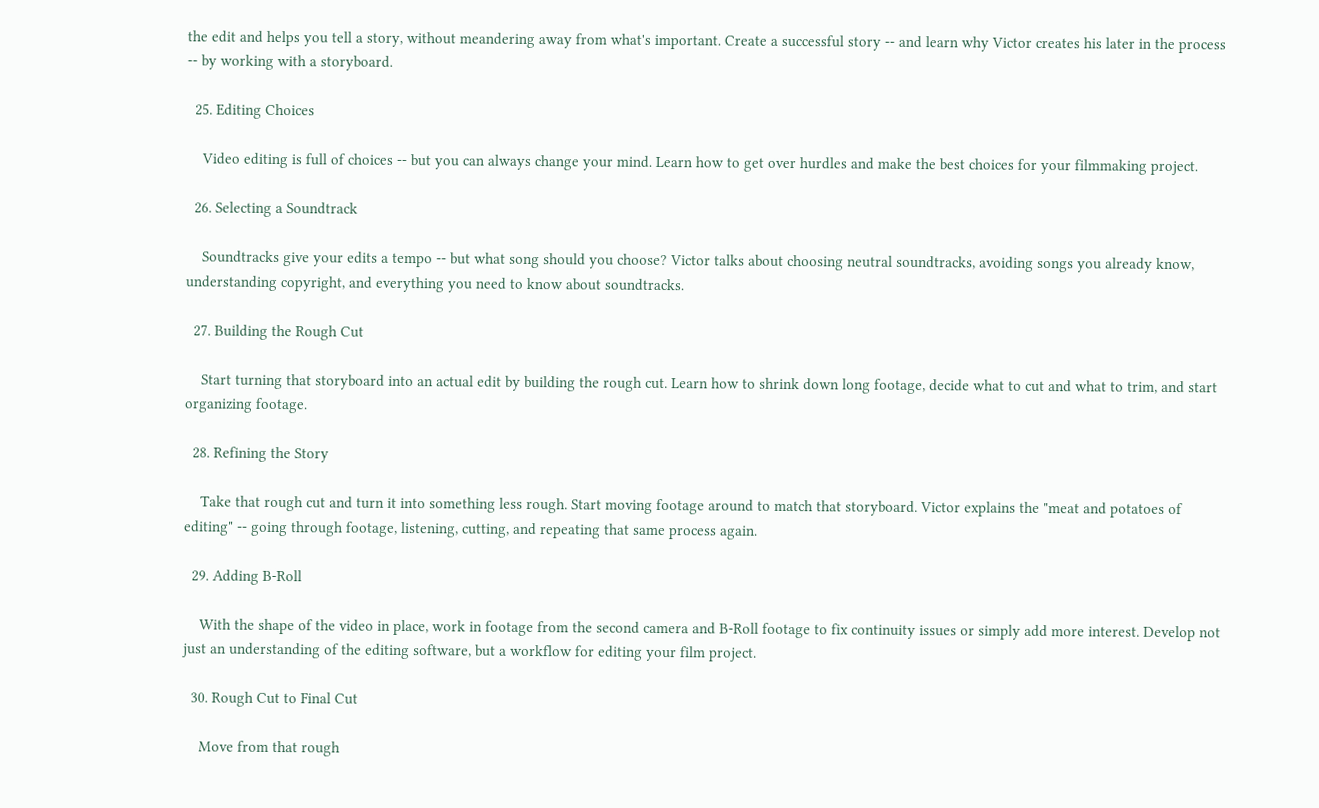the edit and helps you tell a story, without meandering away from what's important. Create a successful story -- and learn why Victor creates his later in the process -- by working with a storyboard.

  25. Editing Choices

    Video editing is full of choices -- but you can always change your mind. Learn how to get over hurdles and make the best choices for your filmmaking project.

  26. Selecting a Soundtrack

    Soundtracks give your edits a tempo -- but what song should you choose? Victor talks about choosing neutral soundtracks, avoiding songs you already know, understanding copyright, and everything you need to know about soundtracks.

  27. Building the Rough Cut

    Start turning that storyboard into an actual edit by building the rough cut. Learn how to shrink down long footage, decide what to cut and what to trim, and start organizing footage.

  28. Refining the Story

    Take that rough cut and turn it into something less rough. Start moving footage around to match that storyboard. Victor explains the "meat and potatoes of editing" -- going through footage, listening, cutting, and repeating that same process again.

  29. Adding B-Roll

    With the shape of the video in place, work in footage from the second camera and B-Roll footage to fix continuity issues or simply add more interest. Develop not just an understanding of the editing software, but a workflow for editing your film project.

  30. Rough Cut to Final Cut

    Move from that rough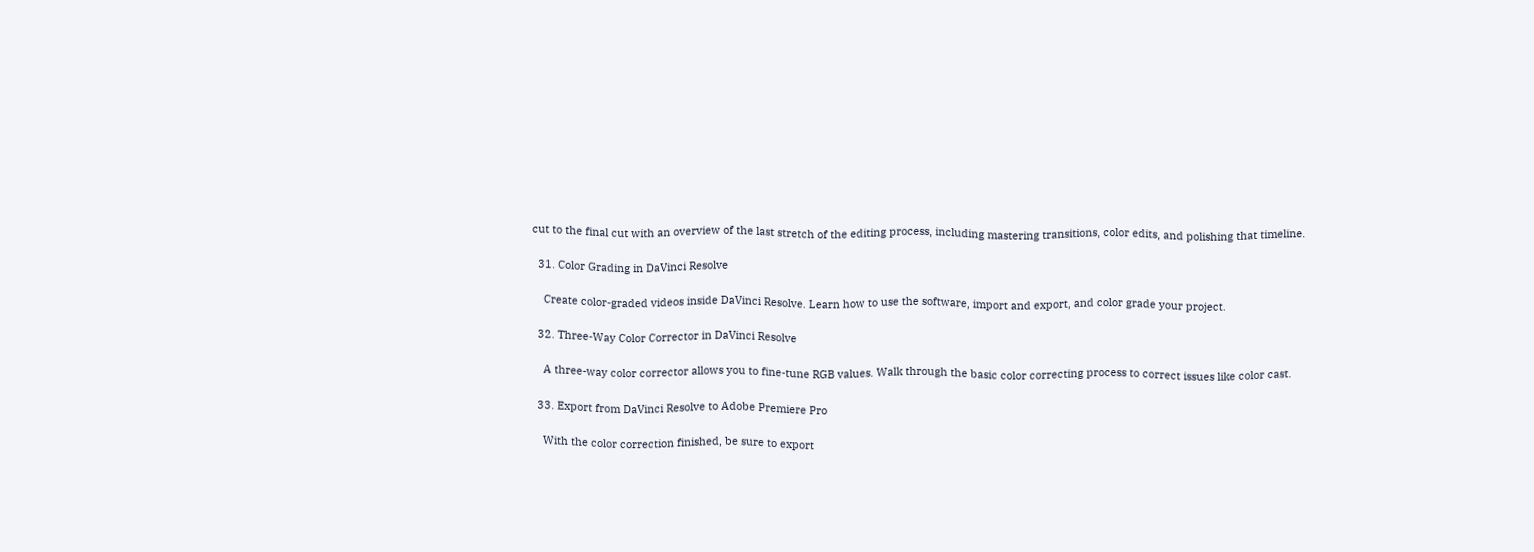cut to the final cut with an overview of the last stretch of the editing process, including mastering transitions, color edits, and polishing that timeline.

  31. Color Grading in DaVinci Resolve

    Create color-graded videos inside DaVinci Resolve. Learn how to use the software, import and export, and color grade your project.

  32. Three-Way Color Corrector in DaVinci Resolve

    A three-way color corrector allows you to fine-tune RGB values. Walk through the basic color correcting process to correct issues like color cast.

  33. Export from DaVinci Resolve to Adobe Premiere Pro

    With the color correction finished, be sure to export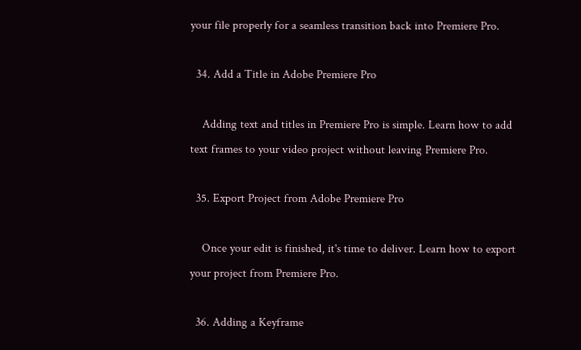your file properly for a seamless transition back into Premiere Pro.

  34. Add a Title in Adobe Premiere Pro

    Adding text and titles in Premiere Pro is simple. Learn how to add text frames to your video project without leaving Premiere Pro.

  35. Export Project from Adobe Premiere Pro

    Once your edit is finished, it's time to deliver. Learn how to export your project from Premiere Pro.

  36. Adding a Keyframe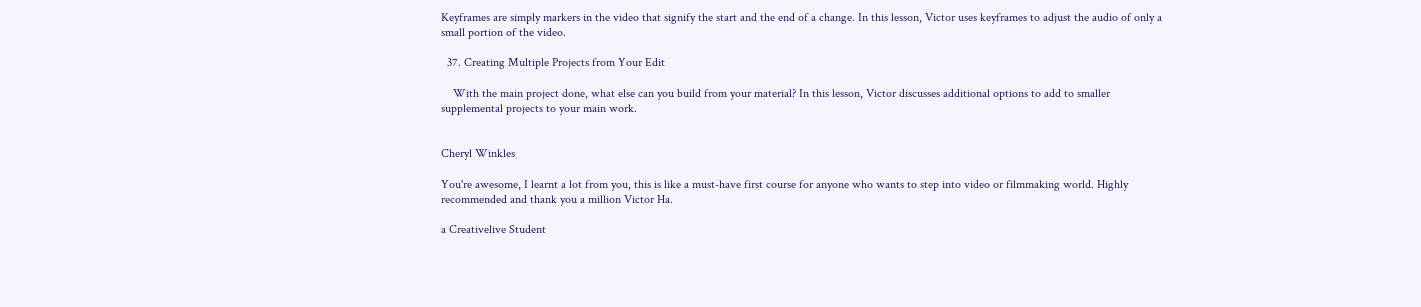Keyframes are simply markers in the video that signify the start and the end of a change. In this lesson, Victor uses keyframes to adjust the audio of only a small portion of the video.

  37. Creating Multiple Projects from Your Edit

    With the main project done, what else can you build from your material? In this lesson, Victor discusses additional options to add to smaller supplemental projects to your main work.


Cheryl Winkles

You're awesome, I learnt a lot from you, this is like a must-have first course for anyone who wants to step into video or filmmaking world. Highly recommended and thank you a million Victor Ha.

a Creativelive Student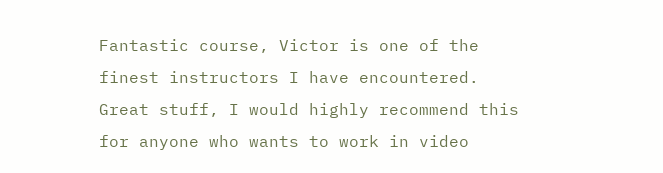Fantastic course, Victor is one of the finest instructors I have encountered. Great stuff, I would highly recommend this for anyone who wants to work in video